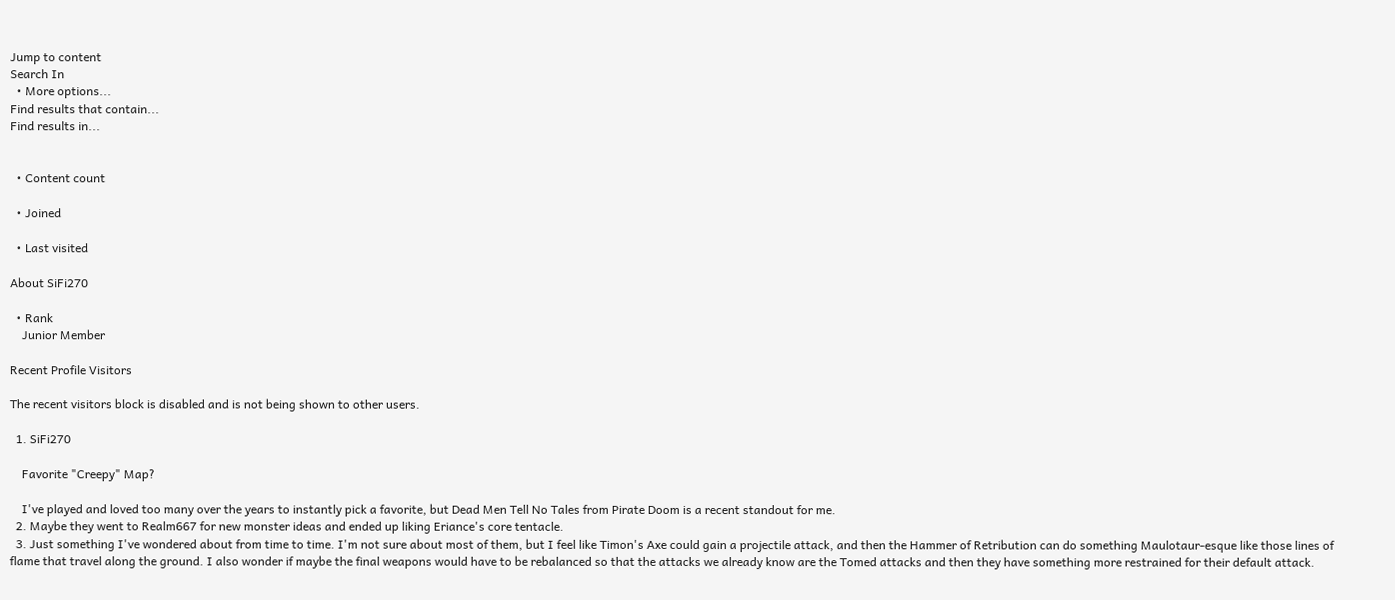Jump to content
Search In
  • More options...
Find results that contain...
Find results in...


  • Content count

  • Joined

  • Last visited

About SiFi270

  • Rank
    Junior Member

Recent Profile Visitors

The recent visitors block is disabled and is not being shown to other users.

  1. SiFi270

    Favorite "Creepy" Map?

    I've played and loved too many over the years to instantly pick a favorite, but Dead Men Tell No Tales from Pirate Doom is a recent standout for me.
  2. Maybe they went to Realm667 for new monster ideas and ended up liking Eriance's core tentacle.
  3. Just something I've wondered about from time to time. I'm not sure about most of them, but I feel like Timon's Axe could gain a projectile attack, and then the Hammer of Retribution can do something Maulotaur-esque like those lines of flame that travel along the ground. I also wonder if maybe the final weapons would have to be rebalanced so that the attacks we already know are the Tomed attacks and then they have something more restrained for their default attack.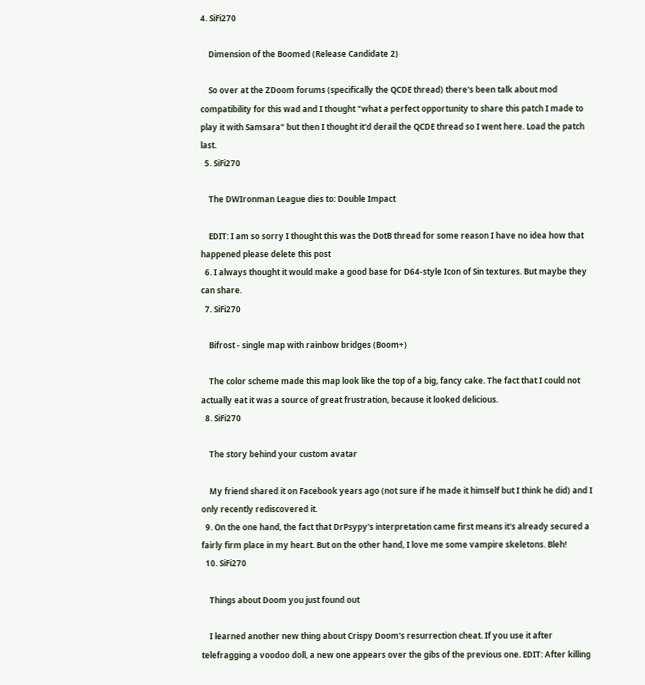4. SiFi270

    Dimension of the Boomed (Release Candidate 2)

    So over at the ZDoom forums (specifically the QCDE thread) there's been talk about mod compatibility for this wad and I thought "what a perfect opportunity to share this patch I made to play it with Samsara" but then I thought it'd derail the QCDE thread so I went here. Load the patch last.
  5. SiFi270

    The DWIronman League dies to: Double Impact

    EDIT: I am so sorry I thought this was the DotB thread for some reason I have no idea how that happened please delete this post
  6. I always thought it would make a good base for D64-style Icon of Sin textures. But maybe they can share.
  7. SiFi270

    Bifrost - single map with rainbow bridges (Boom+)

    The color scheme made this map look like the top of a big, fancy cake. The fact that I could not actually eat it was a source of great frustration, because it looked delicious.
  8. SiFi270

    The story behind your custom avatar

    My friend shared it on Facebook years ago (not sure if he made it himself but I think he did) and I only recently rediscovered it.
  9. On the one hand, the fact that DrPsypy's interpretation came first means it's already secured a fairly firm place in my heart. But on the other hand, I love me some vampire skeletons. Bleh!
  10. SiFi270

    Things about Doom you just found out

    I learned another new thing about Crispy Doom's resurrection cheat. If you use it after telefragging a voodoo doll, a new one appears over the gibs of the previous one. EDIT: After killing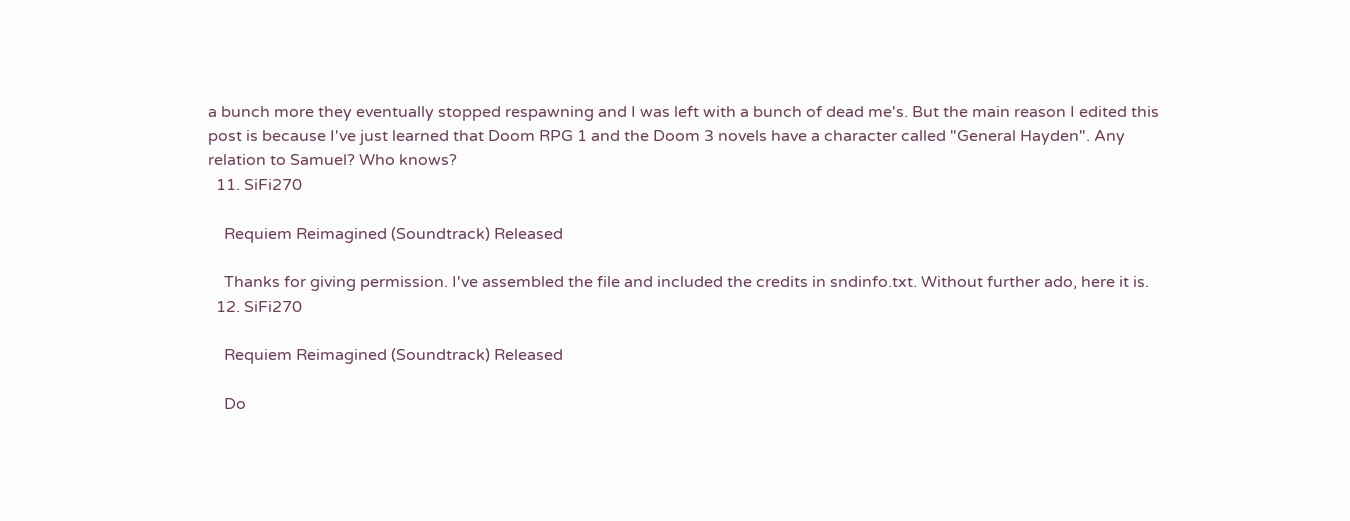a bunch more they eventually stopped respawning and I was left with a bunch of dead me's. But the main reason I edited this post is because I've just learned that Doom RPG 1 and the Doom 3 novels have a character called "General Hayden". Any relation to Samuel? Who knows?
  11. SiFi270

    Requiem Reimagined (Soundtrack) Released

    Thanks for giving permission. I've assembled the file and included the credits in sndinfo.txt. Without further ado, here it is.
  12. SiFi270

    Requiem Reimagined (Soundtrack) Released

    Do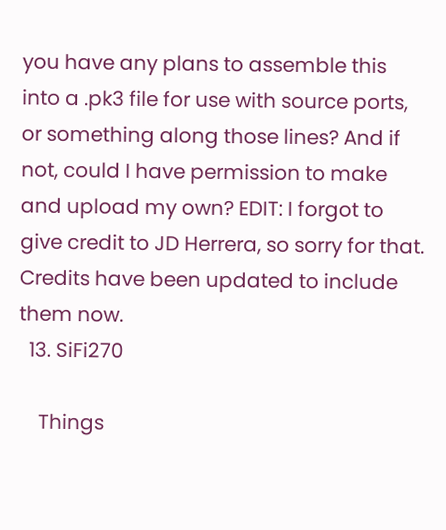you have any plans to assemble this into a .pk3 file for use with source ports, or something along those lines? And if not, could I have permission to make and upload my own? EDIT: I forgot to give credit to JD Herrera, so sorry for that. Credits have been updated to include them now.
  13. SiFi270

    Things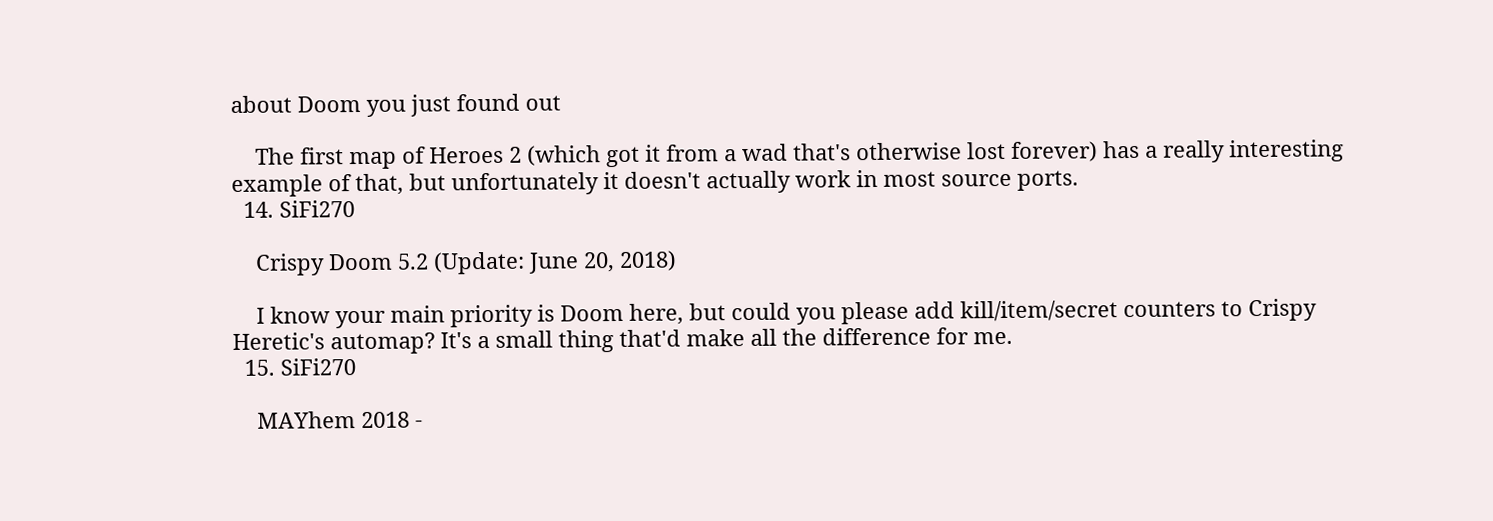about Doom you just found out

    The first map of Heroes 2 (which got it from a wad that's otherwise lost forever) has a really interesting example of that, but unfortunately it doesn't actually work in most source ports.
  14. SiFi270

    Crispy Doom 5.2 (Update: June 20, 2018)

    I know your main priority is Doom here, but could you please add kill/item/secret counters to Crispy Heretic's automap? It's a small thing that'd make all the difference for me.
  15. SiFi270

    MAYhem 2018 -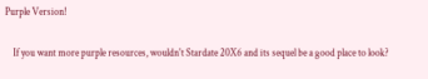Purple Version!

    If you want more purple resources, wouldn't Stardate 20X6 and its sequel be a good place to look?